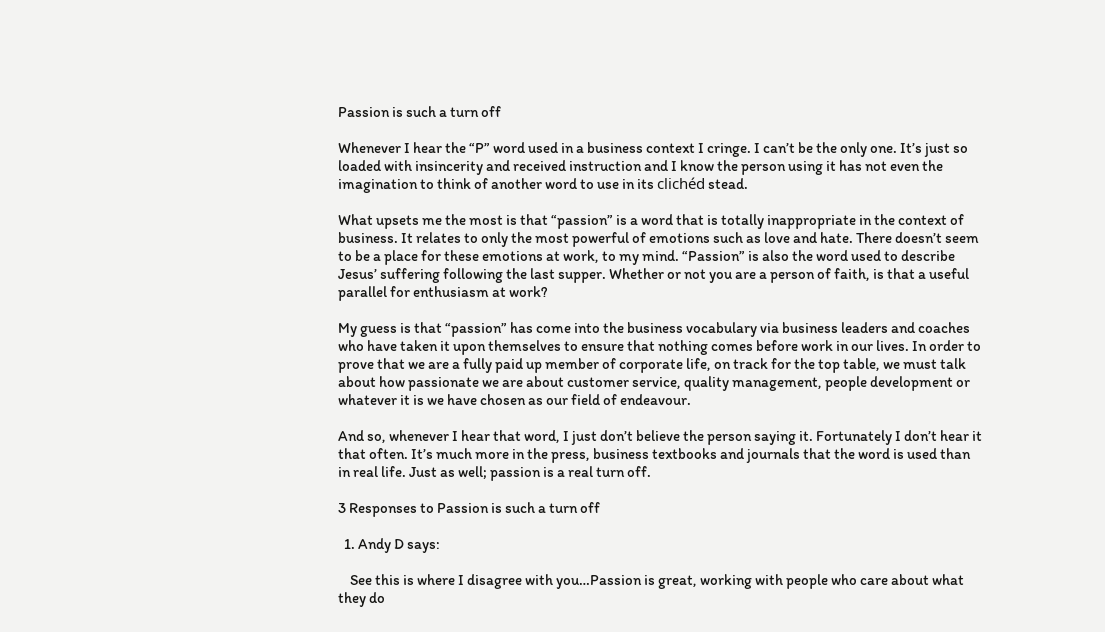Passion is such a turn off

Whenever I hear the “P” word used in a business context I cringe. I can’t be the only one. It’s just so loaded with insincerity and received instruction and I know the person using it has not even the imagination to think of another word to use in its clichéd stead.

What upsets me the most is that “passion” is a word that is totally inappropriate in the context of business. It relates to only the most powerful of emotions such as love and hate. There doesn’t seem to be a place for these emotions at work, to my mind. “Passion” is also the word used to describe Jesus’ suffering following the last supper. Whether or not you are a person of faith, is that a useful parallel for enthusiasm at work?

My guess is that “passion” has come into the business vocabulary via business leaders and coaches who have taken it upon themselves to ensure that nothing comes before work in our lives. In order to prove that we are a fully paid up member of corporate life, on track for the top table, we must talk about how passionate we are about customer service, quality management, people development or whatever it is we have chosen as our field of endeavour.

And so, whenever I hear that word, I just don’t believe the person saying it. Fortunately I don’t hear it that often. It’s much more in the press, business textbooks and journals that the word is used than in real life. Just as well; passion is a real turn off.

3 Responses to Passion is such a turn off

  1. Andy D says:

    See this is where I disagree with you…Passion is great, working with people who care about what they do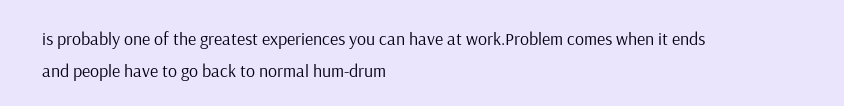is probably one of the greatest experiences you can have at work.Problem comes when it ends and people have to go back to normal hum-drum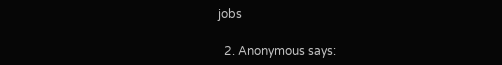jobs

  2. Anonymous says: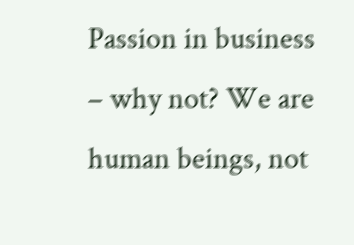Passion in business – why not? We are human beings, not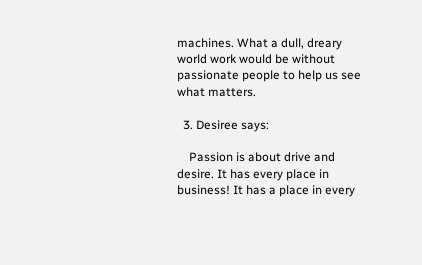machines. What a dull, dreary world work would be without passionate people to help us see what matters.

  3. Desiree says:

    Passion is about drive and desire. It has every place in business! It has a place in every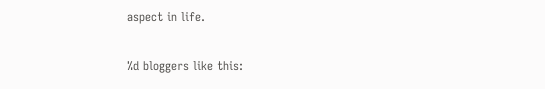aspect in life.

%d bloggers like this: